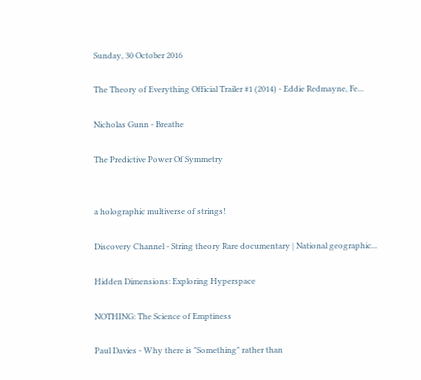Sunday, 30 October 2016

The Theory of Everything Official Trailer #1 (2014) - Eddie Redmayne, Fe...

Nicholas Gunn - Breathe

The Predictive Power Of Symmetry


a holographic multiverse of strings!

Discovery Channel - String theory Rare documentary | National geographic...

Hidden Dimensions: Exploring Hyperspace

NOTHING: The Science of Emptiness

Paul Davies - Why there is "Something" rather than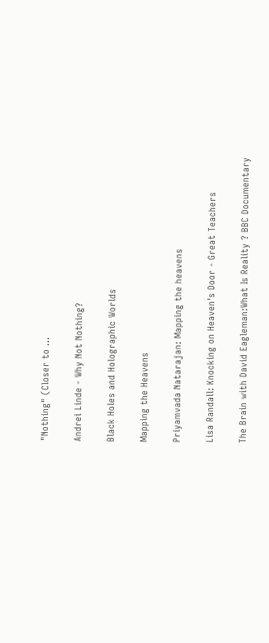"Nothing" (Closer to ...

Andrei Linde - Why Not Nothing?

Black Holes and Holographic Worlds

Mapping the Heavens

Priyamvada Natarajan: Mapping the heavens

Lisa Randall: Knocking on Heaven's Door - Great Teachers

The Brain with David Eagleman:What Is Reality ? BBC Documentary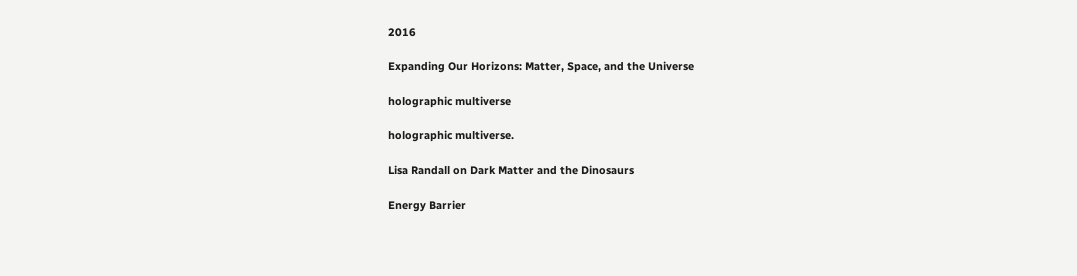2016

Expanding Our Horizons: Matter, Space, and the Universe

holographic multiverse

holographic multiverse.

Lisa Randall on Dark Matter and the Dinosaurs

Energy Barrier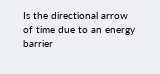Is the directional arrow of time due to an energy barrier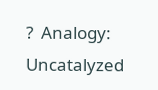?  Analogy: Uncatalyzed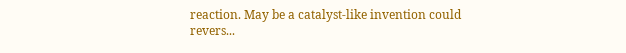reaction. May be a catalyst-like invention could revers...